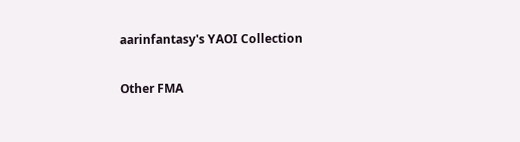aarinfantasy's YAOI Collection

Other FMA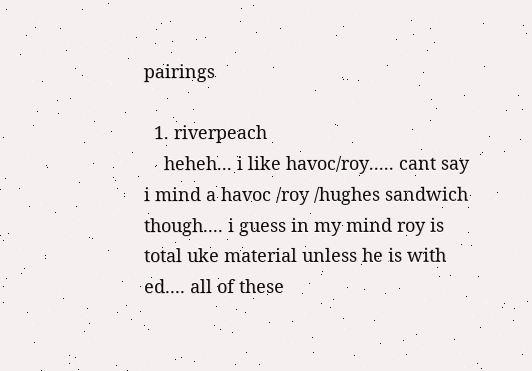pairings

  1. riverpeach
    heheh... i like havoc/roy..... cant say i mind a havoc /roy /hughes sandwich though.... i guess in my mind roy is total uke material unless he is with ed.... all of these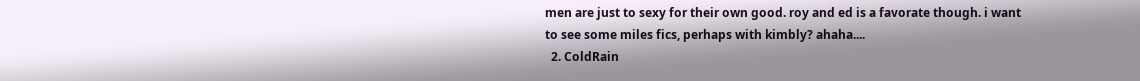men are just to sexy for their own good. roy and ed is a favorate though. i want to see some miles fics, perhaps with kimbly? ahaha....
  2. ColdRain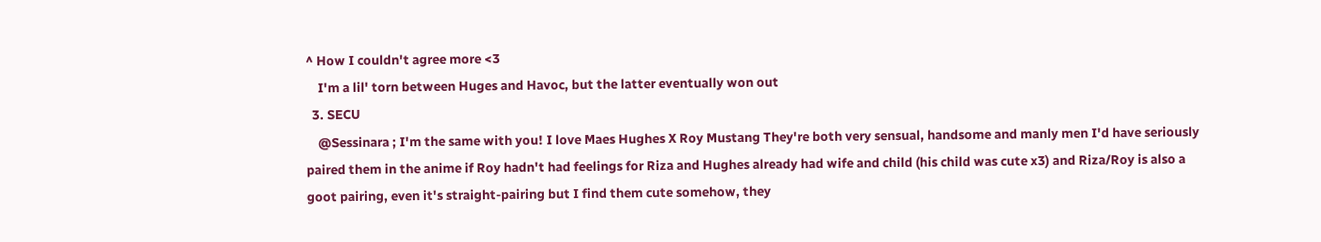^ How I couldn't agree more <3
    I'm a lil' torn between Huges and Havoc, but the latter eventually won out
  3. SECU
    @Sessinara ; I'm the same with you! I love Maes Hughes X Roy Mustang They're both very sensual, handsome and manly men I'd have seriously paired them in the anime if Roy hadn't had feelings for Riza and Hughes already had wife and child (his child was cute x3) and Riza/Roy is also a goot pairing, even it's straight-pairing but I find them cute somehow, they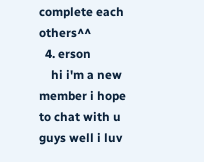complete each others^^
  4. erson
    hi i'm a new member i hope to chat with u guys well i luv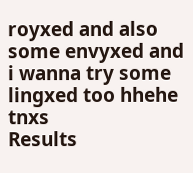royxed and also some envyxed and i wanna try some lingxed too hhehe tnxs
Results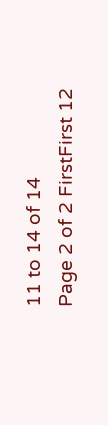11 to 14 of 14
Page 2 of 2 FirstFirst 12